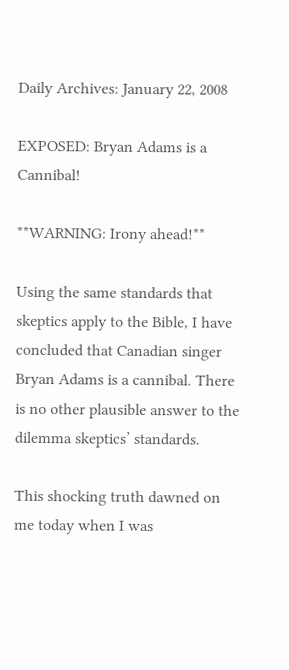Daily Archives: January 22, 2008

EXPOSED: Bryan Adams is a Cannibal!

**WARNING: Irony ahead!**

Using the same standards that skeptics apply to the Bible, I have concluded that Canadian singer Bryan Adams is a cannibal. There is no other plausible answer to the dilemma skeptics’ standards.

This shocking truth dawned on me today when I was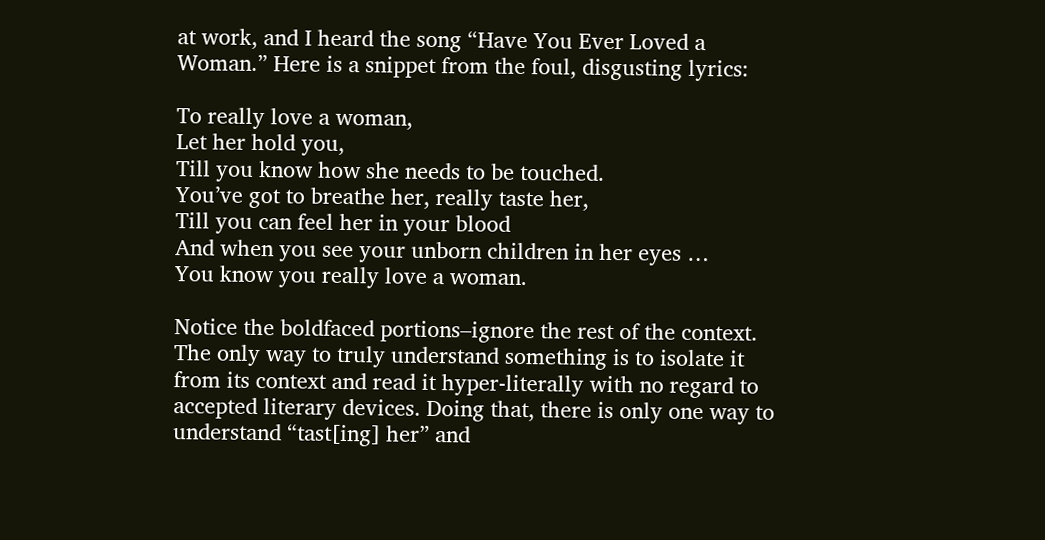at work, and I heard the song “Have You Ever Loved a Woman.” Here is a snippet from the foul, disgusting lyrics:

To really love a woman,
Let her hold you,
Till you know how she needs to be touched.
You’ve got to breathe her, really taste her,
Till you can feel her in your blood
And when you see your unborn children in her eyes …
You know you really love a woman.

Notice the boldfaced portions–ignore the rest of the context. The only way to truly understand something is to isolate it from its context and read it hyper-literally with no regard to accepted literary devices. Doing that, there is only one way to understand “tast[ing] her” and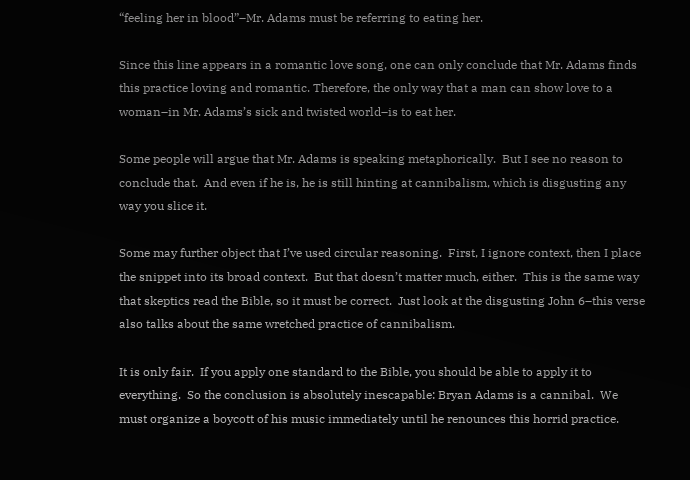“feeling her in blood”–Mr. Adams must be referring to eating her.

Since this line appears in a romantic love song, one can only conclude that Mr. Adams finds this practice loving and romantic. Therefore, the only way that a man can show love to a woman–in Mr. Adams’s sick and twisted world–is to eat her.

Some people will argue that Mr. Adams is speaking metaphorically.  But I see no reason to conclude that.  And even if he is, he is still hinting at cannibalism, which is disgusting any way you slice it.

Some may further object that I’ve used circular reasoning.  First, I ignore context, then I place the snippet into its broad context.  But that doesn’t matter much, either.  This is the same way that skeptics read the Bible, so it must be correct.  Just look at the disgusting John 6–this verse also talks about the same wretched practice of cannibalism.

It is only fair.  If you apply one standard to the Bible, you should be able to apply it to everything.  So the conclusion is absolutely inescapable: Bryan Adams is a cannibal.  We must organize a boycott of his music immediately until he renounces this horrid practice.